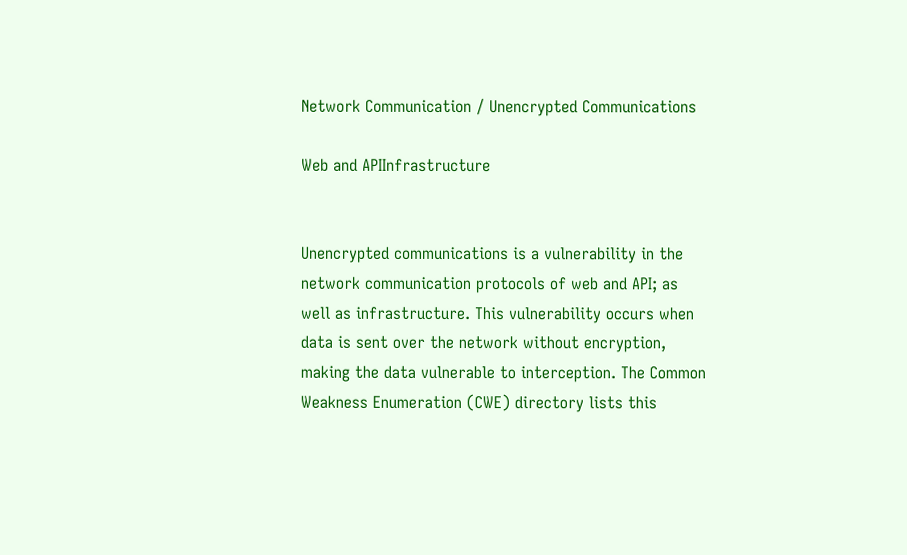Network Communication / Unencrypted Communications

Web and APIInfrastructure


Unencrypted communications is a vulnerability in the network communication protocols of web and API; as well as infrastructure. This vulnerability occurs when data is sent over the network without encryption, making the data vulnerable to interception. The Common Weakness Enumeration (CWE) directory lists this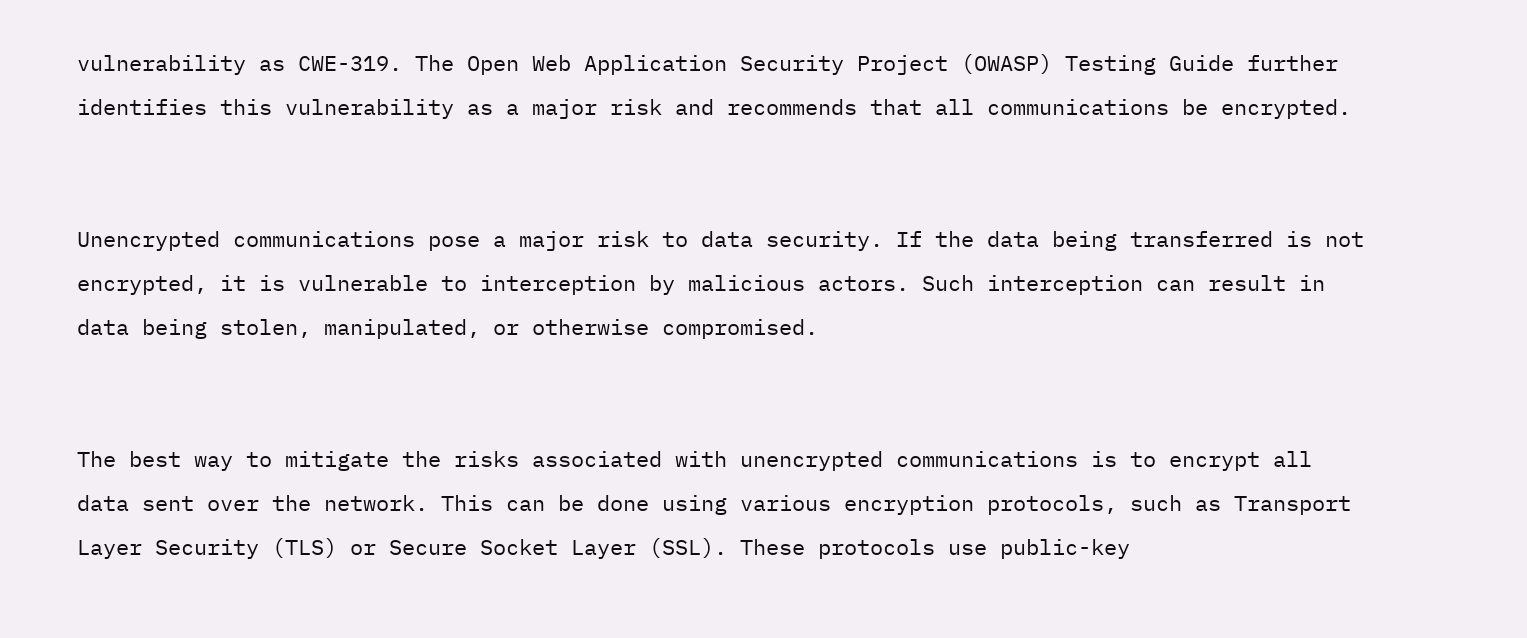vulnerability as CWE-319. The Open Web Application Security Project (OWASP) Testing Guide further identifies this vulnerability as a major risk and recommends that all communications be encrypted.


Unencrypted communications pose a major risk to data security. If the data being transferred is not encrypted, it is vulnerable to interception by malicious actors. Such interception can result in data being stolen, manipulated, or otherwise compromised.


The best way to mitigate the risks associated with unencrypted communications is to encrypt all data sent over the network. This can be done using various encryption protocols, such as Transport Layer Security (TLS) or Secure Socket Layer (SSL). These protocols use public-key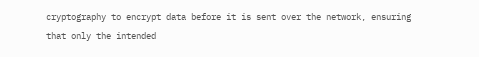cryptography to encrypt data before it is sent over the network, ensuring that only the intended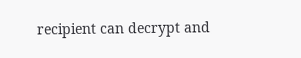recipient can decrypt and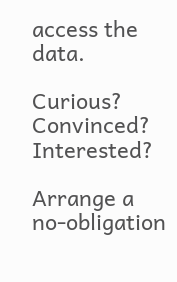access the data.

Curious? Convinced? Interested?

Arrange a no-obligation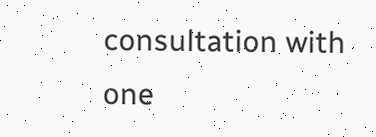consultation with one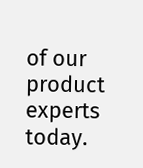of our product experts today.